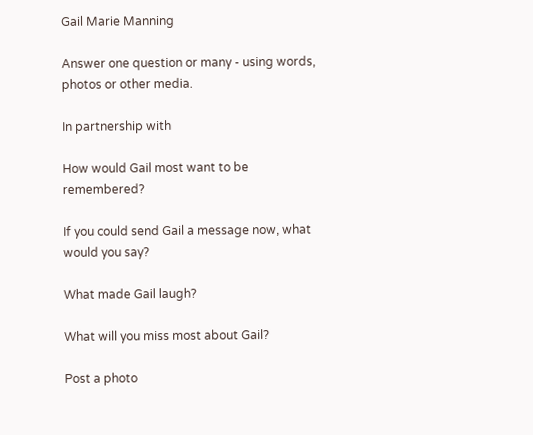Gail Marie Manning

Answer one question or many - using words, photos or other media.

In partnership with

How would Gail most want to be remembered?

If you could send Gail a message now, what would you say?

What made Gail laugh?

What will you miss most about Gail?

Post a photo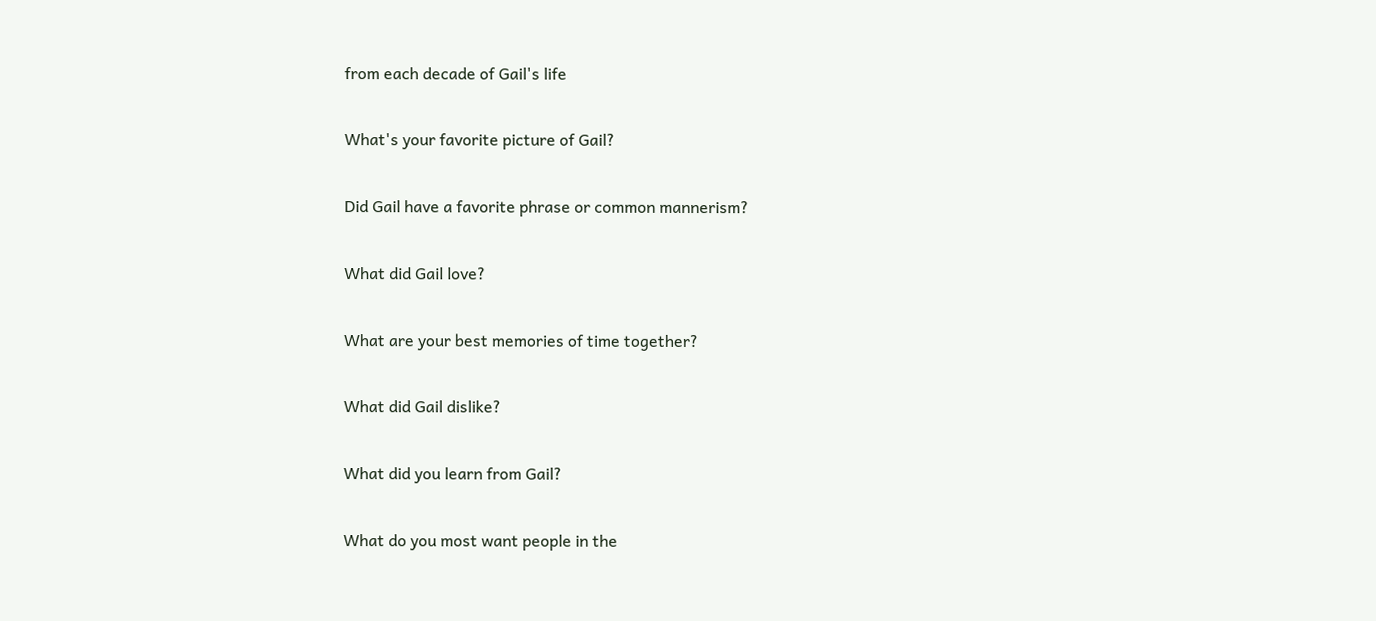from each decade of Gail's life

What's your favorite picture of Gail?

Did Gail have a favorite phrase or common mannerism?

What did Gail love?

What are your best memories of time together?

What did Gail dislike?

What did you learn from Gail?

What do you most want people in the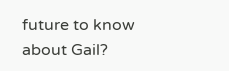future to know about Gail?